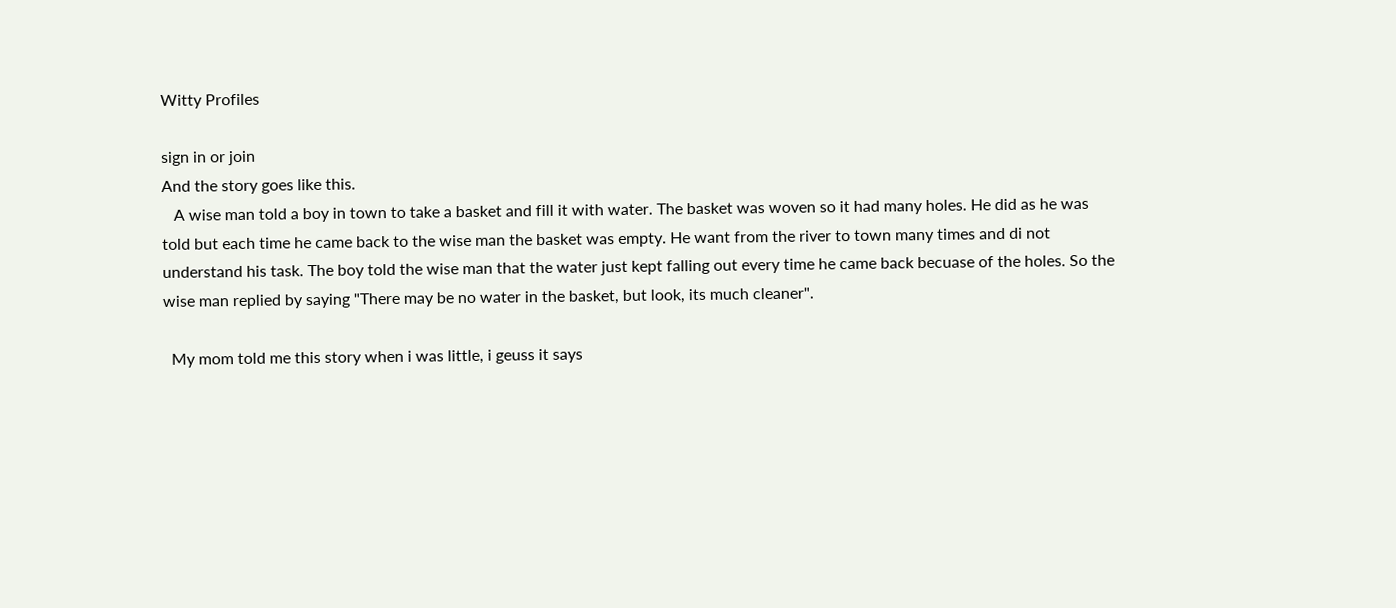Witty Profiles

sign in or join
And the story goes like this.
   A wise man told a boy in town to take a basket and fill it with water. The basket was woven so it had many holes. He did as he was told but each time he came back to the wise man the basket was empty. He want from the river to town many times and di not understand his task. The boy told the wise man that the water just kept falling out every time he came back becuase of the holes. So the wise man replied by saying "There may be no water in the basket, but look, its much cleaner".

  My mom told me this story when i was little, i geuss it says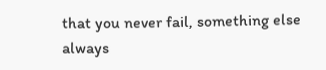that you never fail, something else always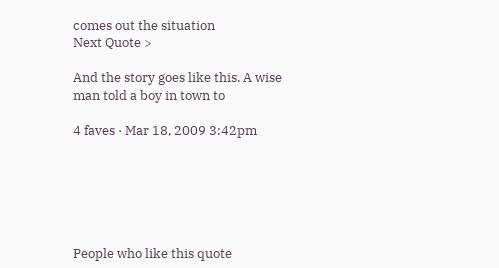comes out the situation
Next Quote >

And the story goes like this. A wise man told a boy in town to

4 faves · Mar 18, 2009 3:42pm






People who like this quote